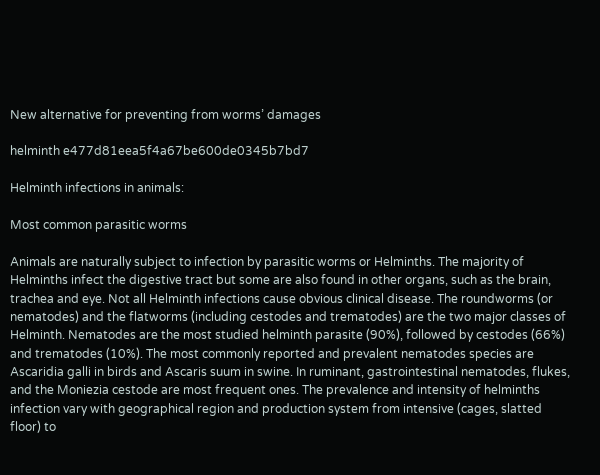New alternative for preventing from worms’ damages

helminth e477d81eea5f4a67be600de0345b7bd7

Helminth infections in animals:

Most common parasitic worms

Animals are naturally subject to infection by parasitic worms or Helminths. The majority of Helminths infect the digestive tract but some are also found in other organs, such as the brain, trachea and eye. Not all Helminth infections cause obvious clinical disease. The roundworms (or nematodes) and the flatworms (including cestodes and trematodes) are the two major classes of Helminth. Nematodes are the most studied helminth parasite (90%), followed by cestodes (66%) and trematodes (10%). The most commonly reported and prevalent nematodes species are Ascaridia galli in birds and Ascaris suum in swine. In ruminant, gastrointestinal nematodes, flukes, and the Moniezia cestode are most frequent ones. The prevalence and intensity of helminths infection vary with geographical region and production system from intensive (cages, slatted floor) to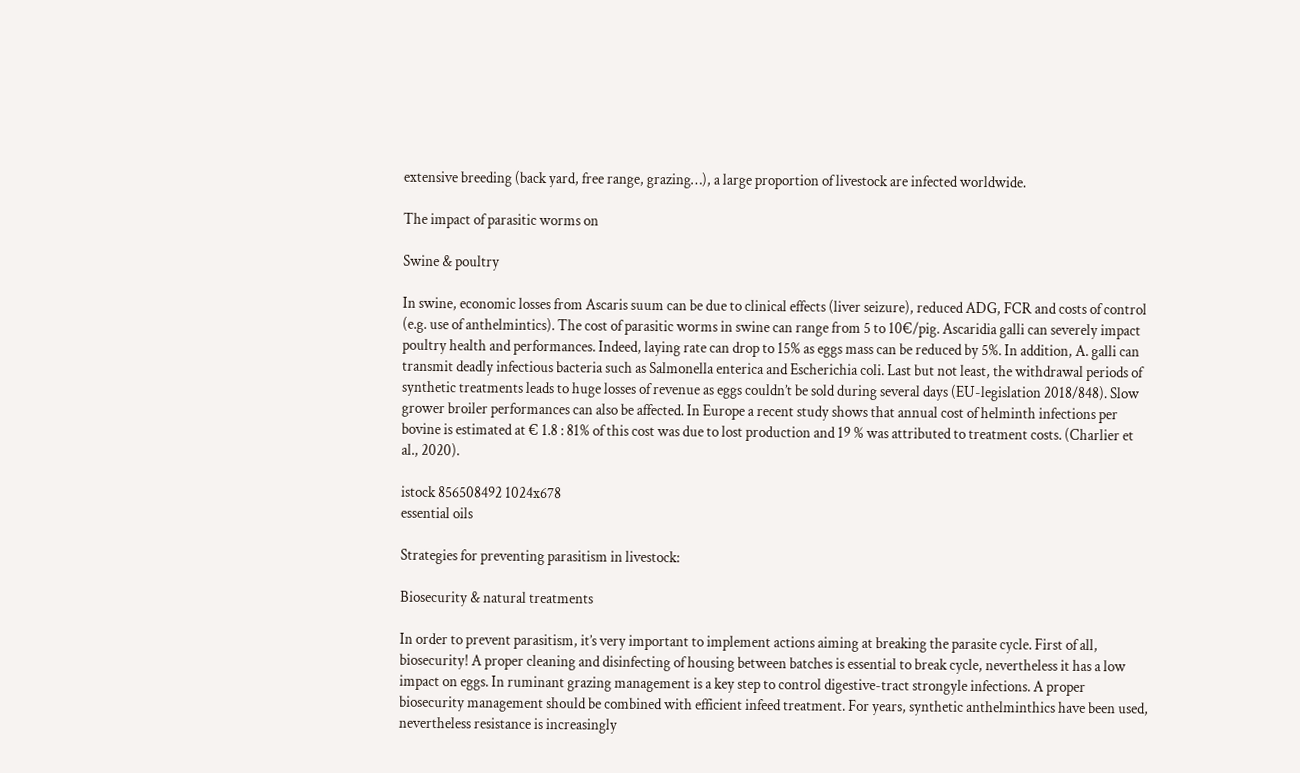extensive breeding (back yard, free range, grazing…), a large proportion of livestock are infected worldwide.

The impact of parasitic worms on

Swine & poultry

In swine, economic losses from Ascaris suum can be due to clinical effects (liver seizure), reduced ADG, FCR and costs of control (e.g. use of anthelmintics). The cost of parasitic worms in swine can range from 5 to 10€/pig. Ascaridia galli can severely impact poultry health and performances. Indeed, laying rate can drop to 15% as eggs mass can be reduced by 5%. In addition, A. galli can transmit deadly infectious bacteria such as Salmonella enterica and Escherichia coli. Last but not least, the withdrawal periods of synthetic treatments leads to huge losses of revenue as eggs couldn’t be sold during several days (EU-legislation 2018/848). Slow grower broiler performances can also be affected. In Europe a recent study shows that annual cost of helminth infections per bovine is estimated at € 1.8 : 81% of this cost was due to lost production and 19 % was attributed to treatment costs. (Charlier et al., 2020).

istock 856508492 1024x678
essential oils

Strategies for preventing parasitism in livestock:

Biosecurity & natural treatments

In order to prevent parasitism, it’s very important to implement actions aiming at breaking the parasite cycle. First of all, biosecurity! A proper cleaning and disinfecting of housing between batches is essential to break cycle, nevertheless it has a low impact on eggs. In ruminant grazing management is a key step to control digestive-tract strongyle infections. A proper biosecurity management should be combined with efficient infeed treatment. For years, synthetic anthelminthics have been used, nevertheless resistance is increasingly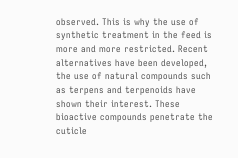observed. This is why the use of synthetic treatment in the feed is more and more restricted. Recent alternatives have been developed, the use of natural compounds such as terpens and terpenoids have shown their interest. These bioactive compounds penetrate the cuticle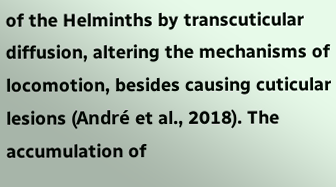of the Helminths by transcuticular diffusion, altering the mechanisms of locomotion, besides causing cuticular lesions (André et al., 2018). The accumulation of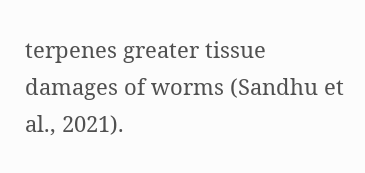terpenes greater tissue damages of worms (Sandhu et al., 2021).